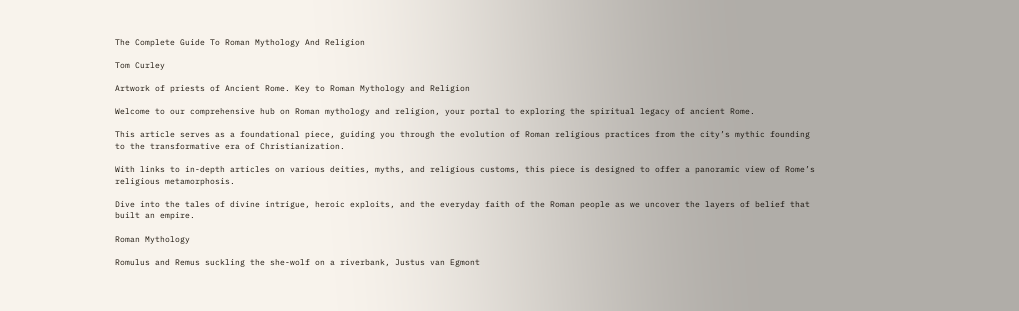The Complete Guide To Roman Mythology And Religion

Tom Curley

Artwork of priests of Ancient Rome. Key to Roman Mythology and Religion

Welcome to our comprehensive hub on Roman mythology and religion, your portal to exploring the spiritual legacy of ancient Rome.

This article serves as a foundational piece, guiding you through the evolution of Roman religious practices from the city’s mythic founding to the transformative era of Christianization.

With links to in-depth articles on various deities, myths, and religious customs, this piece is designed to offer a panoramic view of Rome’s religious metamorphosis.

Dive into the tales of divine intrigue, heroic exploits, and the everyday faith of the Roman people as we uncover the layers of belief that built an empire.

Roman Mythology

Romulus and Remus suckling the she-wolf on a riverbank, Justus van Egmont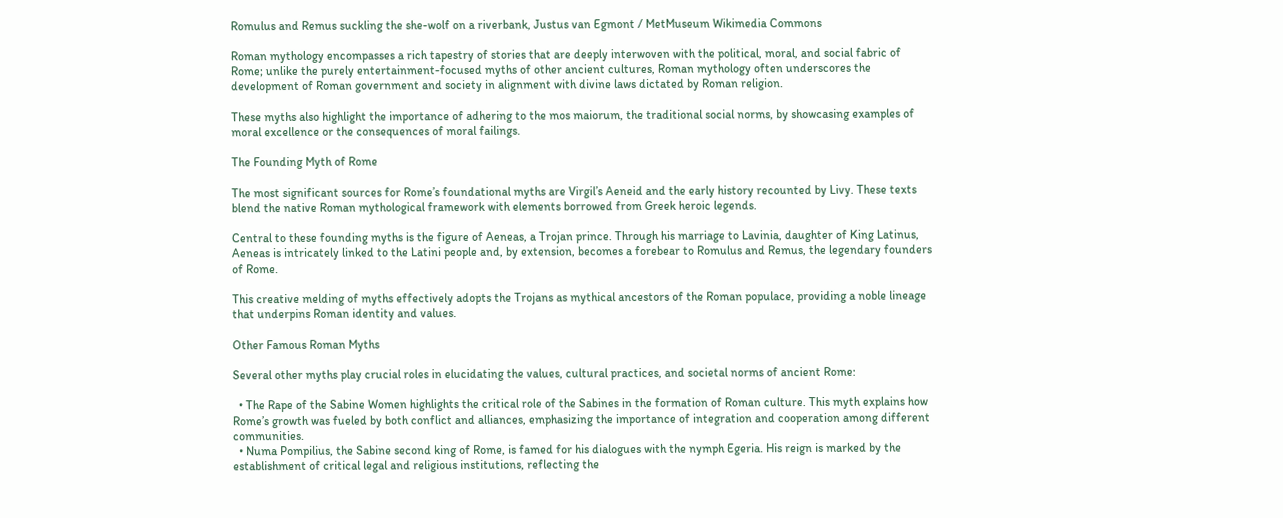Romulus and Remus suckling the she-wolf on a riverbank, Justus van Egmont / MetMuseum Wikimedia Commons

Roman mythology encompasses a rich tapestry of stories that are deeply interwoven with the political, moral, and social fabric of Rome; unlike the purely entertainment-focused myths of other ancient cultures, Roman mythology often underscores the development of Roman government and society in alignment with divine laws dictated by Roman religion.

These myths also highlight the importance of adhering to the mos maiorum, the traditional social norms, by showcasing examples of moral excellence or the consequences of moral failings.

The Founding Myth of Rome

The most significant sources for Rome’s foundational myths are Virgil’s Aeneid and the early history recounted by Livy. These texts blend the native Roman mythological framework with elements borrowed from Greek heroic legends.

Central to these founding myths is the figure of Aeneas, a Trojan prince. Through his marriage to Lavinia, daughter of King Latinus, Aeneas is intricately linked to the Latini people and, by extension, becomes a forebear to Romulus and Remus, the legendary founders of Rome.

This creative melding of myths effectively adopts the Trojans as mythical ancestors of the Roman populace, providing a noble lineage that underpins Roman identity and values.

Other Famous Roman Myths

Several other myths play crucial roles in elucidating the values, cultural practices, and societal norms of ancient Rome:

  • The Rape of the Sabine Women highlights the critical role of the Sabines in the formation of Roman culture. This myth explains how Rome’s growth was fueled by both conflict and alliances, emphasizing the importance of integration and cooperation among different communities.
  • Numa Pompilius, the Sabine second king of Rome, is famed for his dialogues with the nymph Egeria. His reign is marked by the establishment of critical legal and religious institutions, reflecting the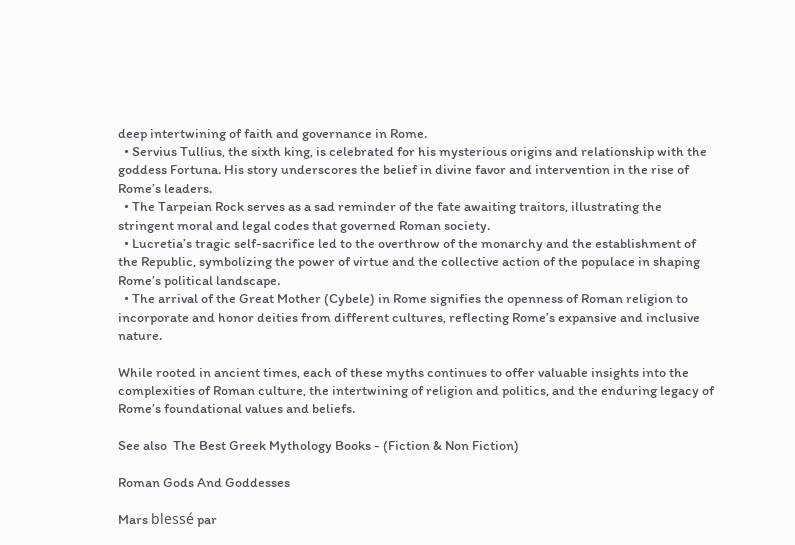deep intertwining of faith and governance in Rome.
  • Servius Tullius, the sixth king, is celebrated for his mysterious origins and relationship with the goddess Fortuna. His story underscores the belief in divine favor and intervention in the rise of Rome’s leaders.
  • The Tarpeian Rock serves as a sad reminder of the fate awaiting traitors, illustrating the stringent moral and legal codes that governed Roman society.
  • Lucretia’s tragic self-sacrifice led to the overthrow of the monarchy and the establishment of the Republic, symbolizing the power of virtue and the collective action of the populace in shaping Rome’s political landscape.
  • The arrival of the Great Mother (Cybele) in Rome signifies the openness of Roman religion to incorporate and honor deities from different cultures, reflecting Rome’s expansive and inclusive nature.

While rooted in ancient times, each of these myths continues to offer valuable insights into the complexities of Roman culture, the intertwining of religion and politics, and the enduring legacy of Rome’s foundational values and beliefs.

See also  The Best Greek Mythology Books - (Fiction & Non Fiction)

Roman Gods And Goddesses

Mars blessé par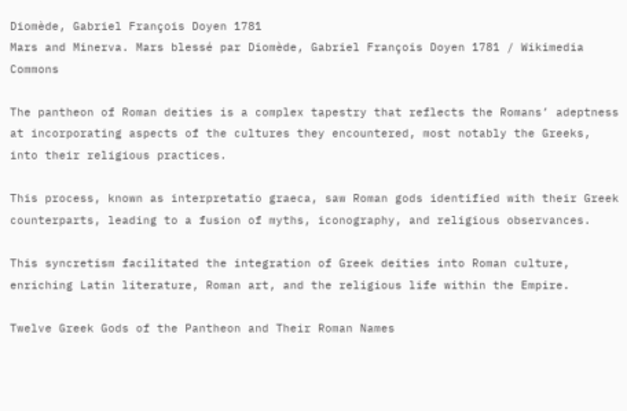Diomède, Gabriel François Doyen 1781
Mars and Minerva. Mars blessé par Diomède, Gabriel François Doyen 1781 / Wikimedia Commons

The pantheon of Roman deities is a complex tapestry that reflects the Romans’ adeptness at incorporating aspects of the cultures they encountered, most notably the Greeks, into their religious practices.

This process, known as interpretatio graeca, saw Roman gods identified with their Greek counterparts, leading to a fusion of myths, iconography, and religious observances.

This syncretism facilitated the integration of Greek deities into Roman culture, enriching Latin literature, Roman art, and the religious life within the Empire.

Twelve Greek Gods of the Pantheon and Their Roman Names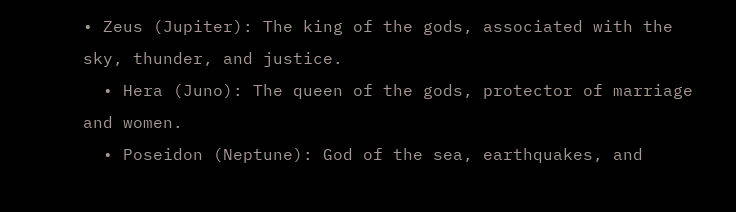• Zeus (Jupiter): The king of the gods, associated with the sky, thunder, and justice.
  • Hera (Juno): The queen of the gods, protector of marriage and women.
  • Poseidon (Neptune): God of the sea, earthquakes, and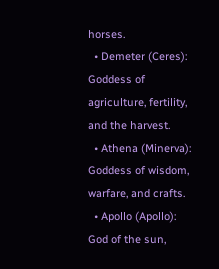horses.
  • Demeter (Ceres): Goddess of agriculture, fertility, and the harvest.
  • Athena (Minerva): Goddess of wisdom, warfare, and crafts.
  • Apollo (Apollo): God of the sun,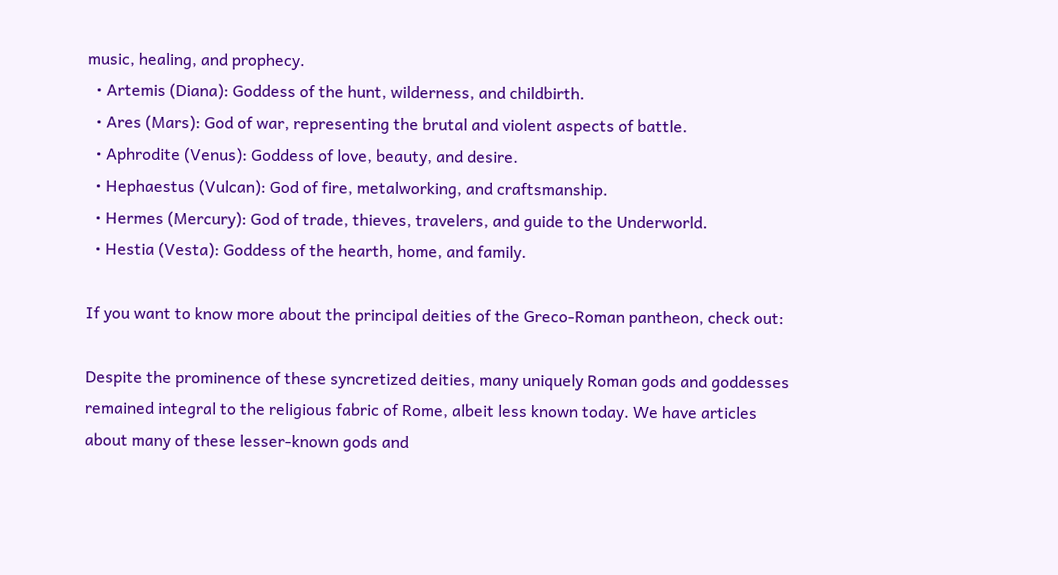music, healing, and prophecy.
  • Artemis (Diana): Goddess of the hunt, wilderness, and childbirth.
  • Ares (Mars): God of war, representing the brutal and violent aspects of battle.
  • Aphrodite (Venus): Goddess of love, beauty, and desire.
  • Hephaestus (Vulcan): God of fire, metalworking, and craftsmanship.
  • Hermes (Mercury): God of trade, thieves, travelers, and guide to the Underworld.
  • Hestia (Vesta): Goddess of the hearth, home, and family.

If you want to know more about the principal deities of the Greco-Roman pantheon, check out:

Despite the prominence of these syncretized deities, many uniquely Roman gods and goddesses remained integral to the religious fabric of Rome, albeit less known today. We have articles about many of these lesser-known gods and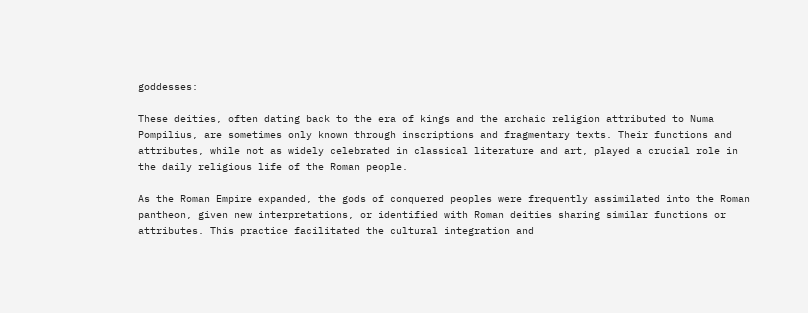goddesses:

These deities, often dating back to the era of kings and the archaic religion attributed to Numa Pompilius, are sometimes only known through inscriptions and fragmentary texts. Their functions and attributes, while not as widely celebrated in classical literature and art, played a crucial role in the daily religious life of the Roman people.

As the Roman Empire expanded, the gods of conquered peoples were frequently assimilated into the Roman pantheon, given new interpretations, or identified with Roman deities sharing similar functions or attributes. This practice facilitated the cultural integration and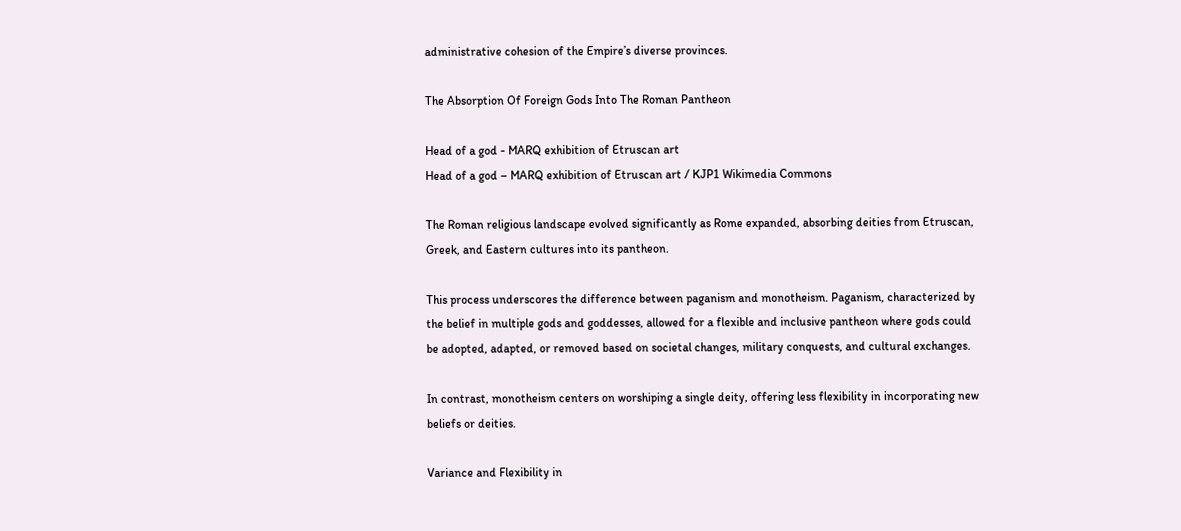administrative cohesion of the Empire’s diverse provinces.

The Absorption Of Foreign Gods Into The Roman Pantheon

Head of a god - MARQ exhibition of Etruscan art
Head of a god – MARQ exhibition of Etruscan art / KJP1 Wikimedia Commons

The Roman religious landscape evolved significantly as Rome expanded, absorbing deities from Etruscan, Greek, and Eastern cultures into its pantheon.

This process underscores the difference between paganism and monotheism. Paganism, characterized by the belief in multiple gods and goddesses, allowed for a flexible and inclusive pantheon where gods could be adopted, adapted, or removed based on societal changes, military conquests, and cultural exchanges.

In contrast, monotheism centers on worshiping a single deity, offering less flexibility in incorporating new beliefs or deities.

Variance and Flexibility in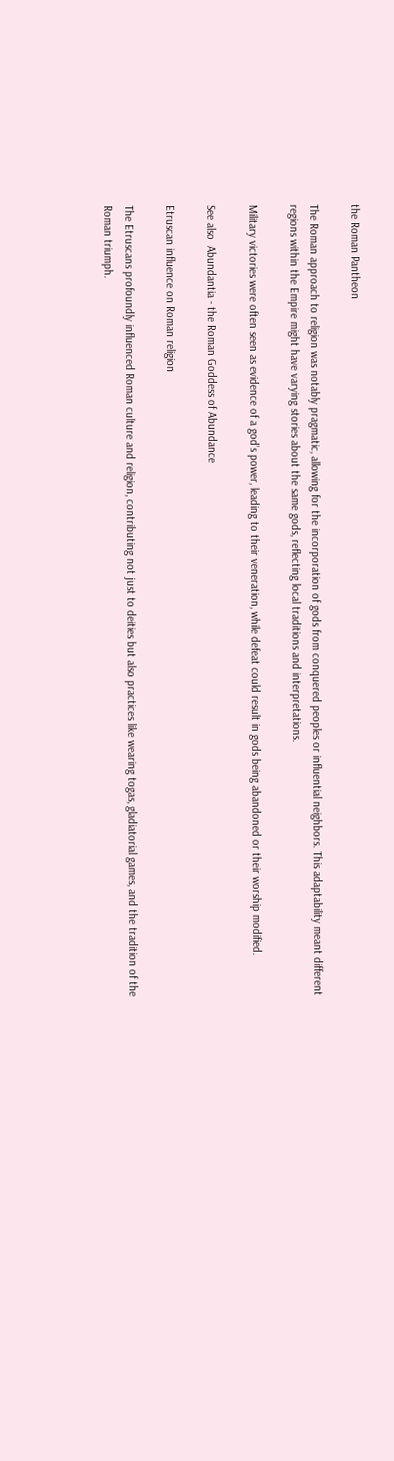the Roman Pantheon

The Roman approach to religion was notably pragmatic, allowing for the incorporation of gods from conquered peoples or influential neighbors. This adaptability meant different regions within the Empire might have varying stories about the same gods, reflecting local traditions and interpretations.

Military victories were often seen as evidence of a god’s power, leading to their veneration, while defeat could result in gods being abandoned or their worship modified.

See also  Abundantia - the Roman Goddess of Abundance

Etruscan influence on Roman religion

The Etruscans profoundly influenced Roman culture and religion, contributing not just to deities but also practices like wearing togas, gladiatorial games, and the tradition of the Roman triumph.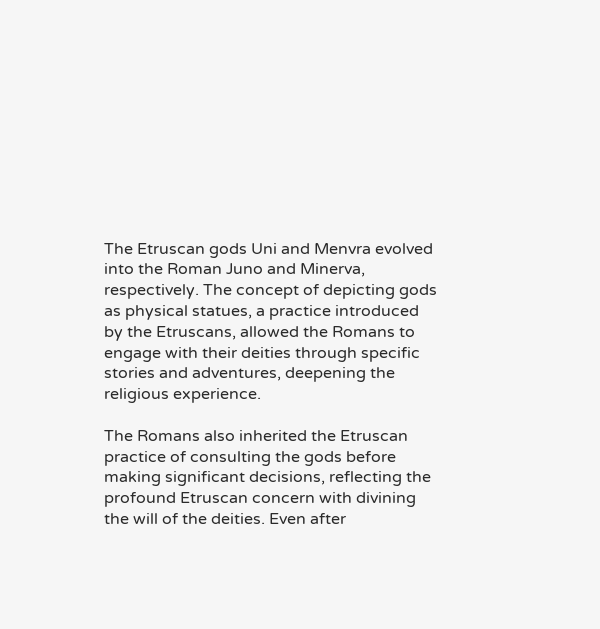The Etruscan gods Uni and Menvra evolved into the Roman Juno and Minerva, respectively. The concept of depicting gods as physical statues, a practice introduced by the Etruscans, allowed the Romans to engage with their deities through specific stories and adventures, deepening the religious experience.

The Romans also inherited the Etruscan practice of consulting the gods before making significant decisions, reflecting the profound Etruscan concern with divining the will of the deities. Even after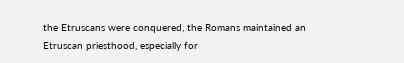the Etruscans were conquered, the Romans maintained an Etruscan priesthood, especially for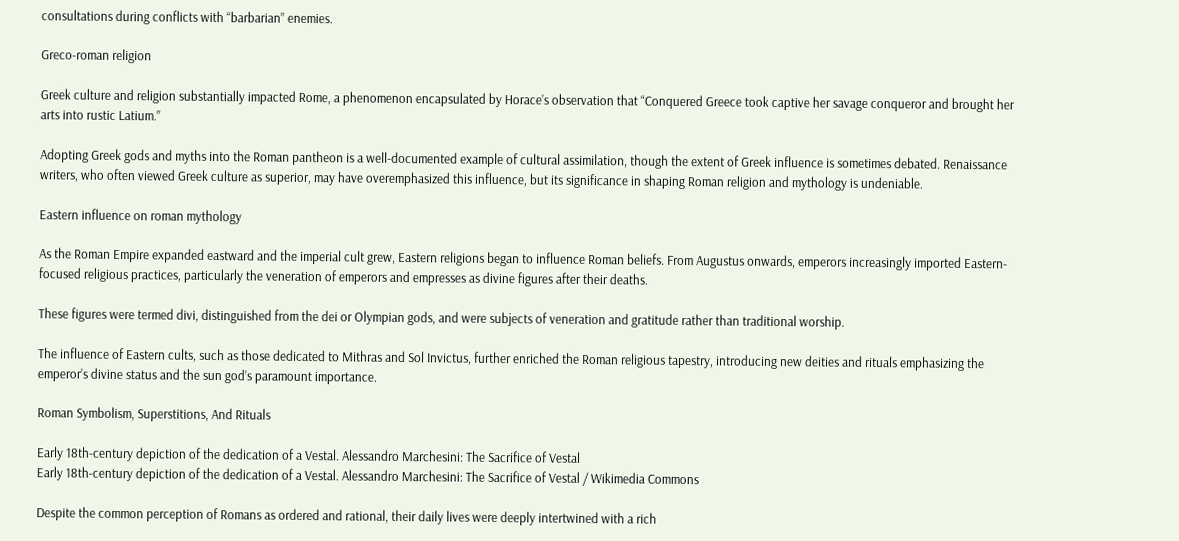consultations during conflicts with “barbarian” enemies.

Greco-roman religion

Greek culture and religion substantially impacted Rome, a phenomenon encapsulated by Horace’s observation that “Conquered Greece took captive her savage conqueror and brought her arts into rustic Latium.”

Adopting Greek gods and myths into the Roman pantheon is a well-documented example of cultural assimilation, though the extent of Greek influence is sometimes debated. Renaissance writers, who often viewed Greek culture as superior, may have overemphasized this influence, but its significance in shaping Roman religion and mythology is undeniable.

Eastern influence on roman mythology

As the Roman Empire expanded eastward and the imperial cult grew, Eastern religions began to influence Roman beliefs. From Augustus onwards, emperors increasingly imported Eastern-focused religious practices, particularly the veneration of emperors and empresses as divine figures after their deaths.

These figures were termed divi, distinguished from the dei or Olympian gods, and were subjects of veneration and gratitude rather than traditional worship.

The influence of Eastern cults, such as those dedicated to Mithras and Sol Invictus, further enriched the Roman religious tapestry, introducing new deities and rituals emphasizing the emperor’s divine status and the sun god’s paramount importance.

Roman Symbolism, Superstitions, And Rituals

Early 18th-century depiction of the dedication of a Vestal. Alessandro Marchesini: The Sacrifice of Vestal
Early 18th-century depiction of the dedication of a Vestal. Alessandro Marchesini: The Sacrifice of Vestal / Wikimedia Commons

Despite the common perception of Romans as ordered and rational, their daily lives were deeply intertwined with a rich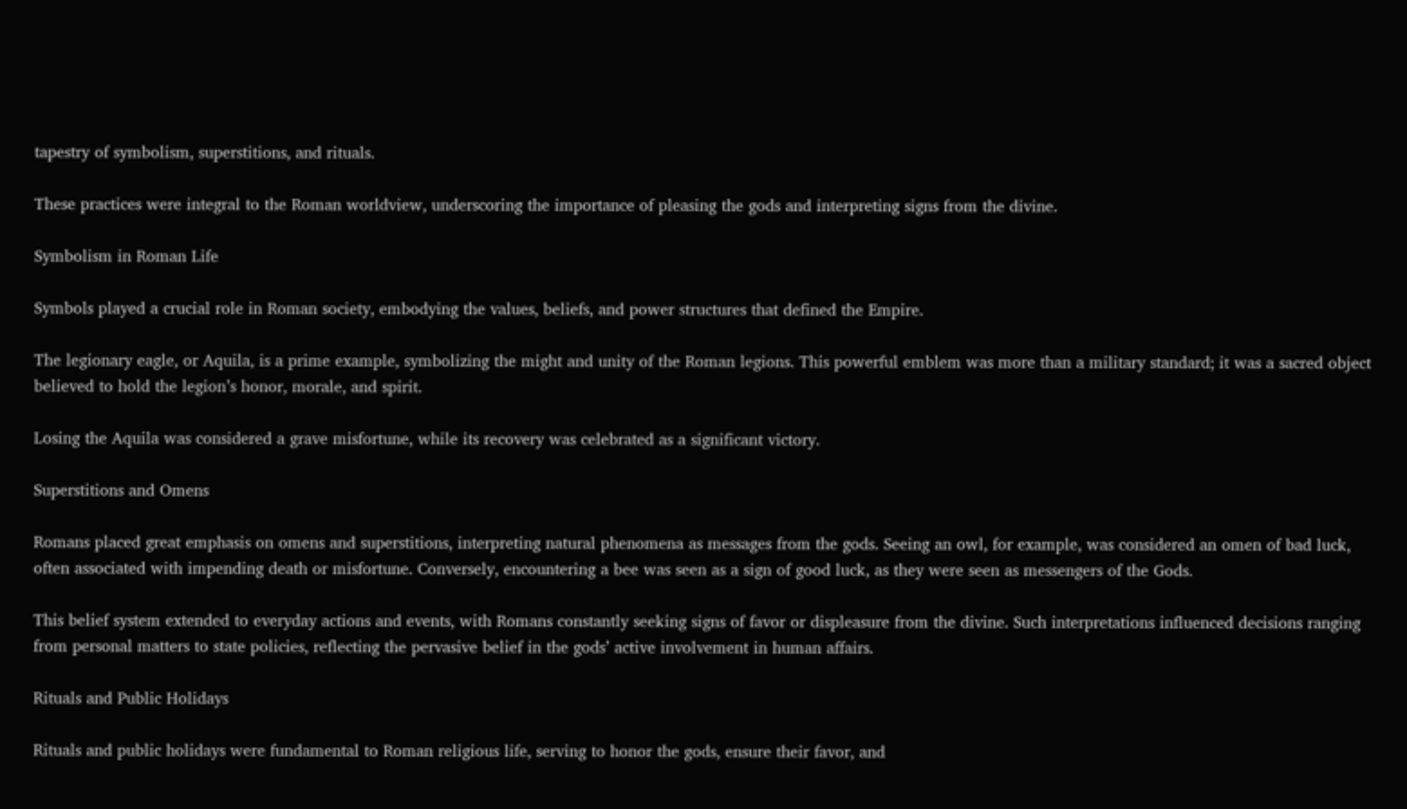tapestry of symbolism, superstitions, and rituals.

These practices were integral to the Roman worldview, underscoring the importance of pleasing the gods and interpreting signs from the divine.

Symbolism in Roman Life

Symbols played a crucial role in Roman society, embodying the values, beliefs, and power structures that defined the Empire.

The legionary eagle, or Aquila, is a prime example, symbolizing the might and unity of the Roman legions. This powerful emblem was more than a military standard; it was a sacred object believed to hold the legion’s honor, morale, and spirit.

Losing the Aquila was considered a grave misfortune, while its recovery was celebrated as a significant victory.

Superstitions and Omens

Romans placed great emphasis on omens and superstitions, interpreting natural phenomena as messages from the gods. Seeing an owl, for example, was considered an omen of bad luck, often associated with impending death or misfortune. Conversely, encountering a bee was seen as a sign of good luck, as they were seen as messengers of the Gods.

This belief system extended to everyday actions and events, with Romans constantly seeking signs of favor or displeasure from the divine. Such interpretations influenced decisions ranging from personal matters to state policies, reflecting the pervasive belief in the gods’ active involvement in human affairs.

Rituals and Public Holidays

Rituals and public holidays were fundamental to Roman religious life, serving to honor the gods, ensure their favor, and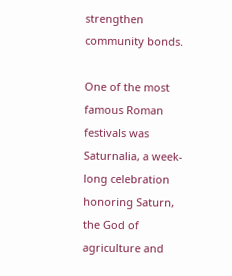strengthen community bonds.

One of the most famous Roman festivals was Saturnalia, a week-long celebration honoring Saturn, the God of agriculture and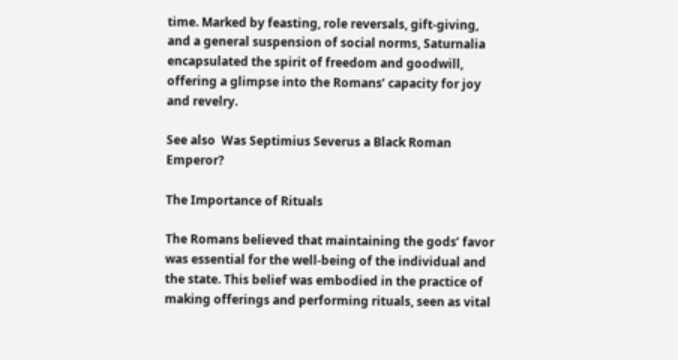time. Marked by feasting, role reversals, gift-giving, and a general suspension of social norms, Saturnalia encapsulated the spirit of freedom and goodwill, offering a glimpse into the Romans’ capacity for joy and revelry.

See also  Was Septimius Severus a Black Roman Emperor?

The Importance of Rituals

The Romans believed that maintaining the gods’ favor was essential for the well-being of the individual and the state. This belief was embodied in the practice of making offerings and performing rituals, seen as vital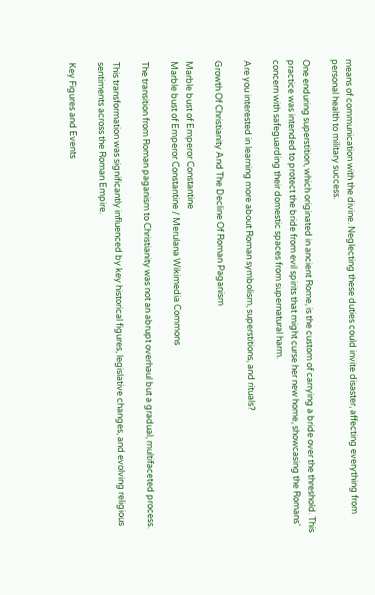means of communication with the divine. Neglecting these duties could invite disaster, affecting everything from personal health to military success.

One enduring superstition, which originated in ancient Rome, is the custom of carrying a bride over the threshold. This practice was intended to protect the bride from evil spirits that might curse her new home, showcasing the Romans’ concern with safeguarding their domestic spaces from supernatural harm.

Are you interested in learning more about Roman symbolism, superstitions, and rituals?

Growth Of Christianity And The Decline Of Roman Paganism

Marble bust of Emperor Constantine
Marble bust of Emperor Constantine / Merulana Wikimedia Commons

The transition from Roman paganism to Christianity was not an abrupt overhaul but a gradual, multifaceted process.

This transformation was significantly influenced by key historical figures, legislative changes, and evolving religious sentiments across the Roman Empire.

Key Figures and Events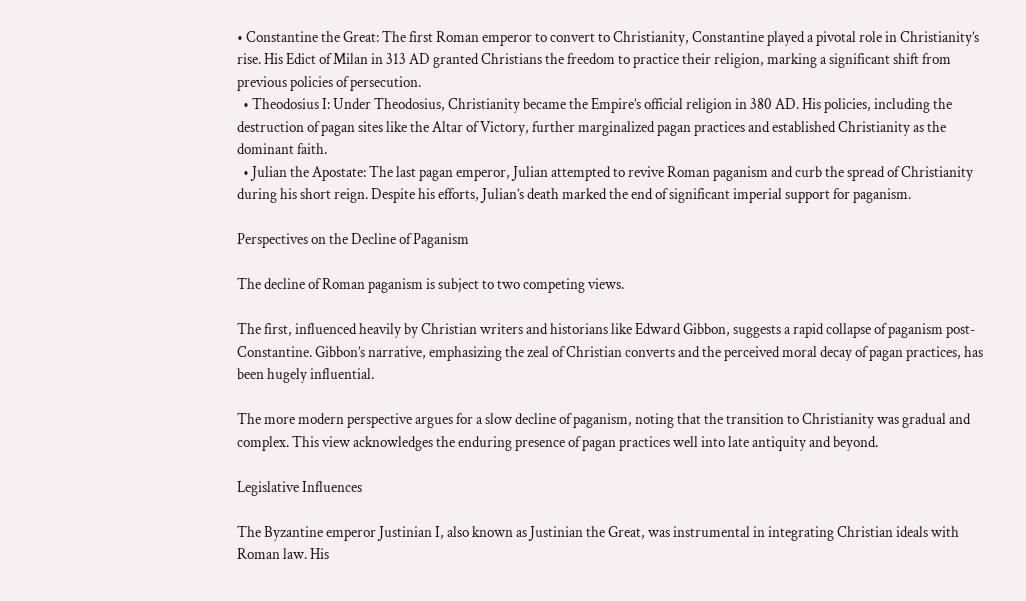• Constantine the Great: The first Roman emperor to convert to Christianity, Constantine played a pivotal role in Christianity’s rise. His Edict of Milan in 313 AD granted Christians the freedom to practice their religion, marking a significant shift from previous policies of persecution.
  • Theodosius I: Under Theodosius, Christianity became the Empire’s official religion in 380 AD. His policies, including the destruction of pagan sites like the Altar of Victory, further marginalized pagan practices and established Christianity as the dominant faith.
  • Julian the Apostate: The last pagan emperor, Julian attempted to revive Roman paganism and curb the spread of Christianity during his short reign. Despite his efforts, Julian’s death marked the end of significant imperial support for paganism.

Perspectives on the Decline of Paganism

The decline of Roman paganism is subject to two competing views.

The first, influenced heavily by Christian writers and historians like Edward Gibbon, suggests a rapid collapse of paganism post-Constantine. Gibbon’s narrative, emphasizing the zeal of Christian converts and the perceived moral decay of pagan practices, has been hugely influential.

The more modern perspective argues for a slow decline of paganism, noting that the transition to Christianity was gradual and complex. This view acknowledges the enduring presence of pagan practices well into late antiquity and beyond.

Legislative Influences

The Byzantine emperor Justinian I, also known as Justinian the Great, was instrumental in integrating Christian ideals with Roman law. His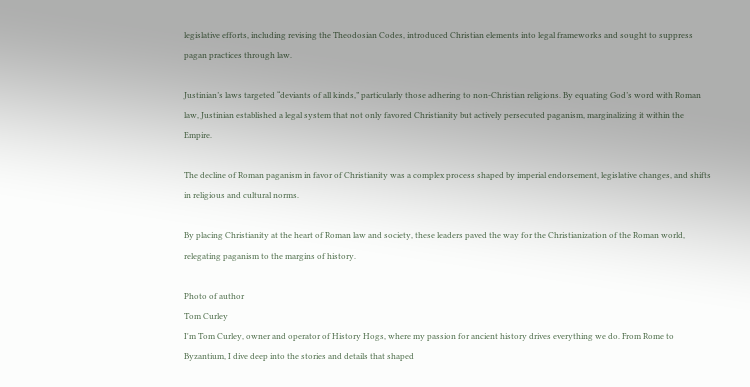legislative efforts, including revising the Theodosian Codes, introduced Christian elements into legal frameworks and sought to suppress pagan practices through law.

Justinian’s laws targeted “deviants of all kinds,” particularly those adhering to non-Christian religions. By equating God’s word with Roman law, Justinian established a legal system that not only favored Christianity but actively persecuted paganism, marginalizing it within the Empire.

The decline of Roman paganism in favor of Christianity was a complex process shaped by imperial endorsement, legislative changes, and shifts in religious and cultural norms.

By placing Christianity at the heart of Roman law and society, these leaders paved the way for the Christianization of the Roman world, relegating paganism to the margins of history.

Photo of author
Tom Curley
I'm Tom Curley, owner and operator of History Hogs, where my passion for ancient history drives everything we do. From Rome to Byzantium, I dive deep into the stories and details that shaped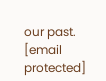our past.
[email protected]